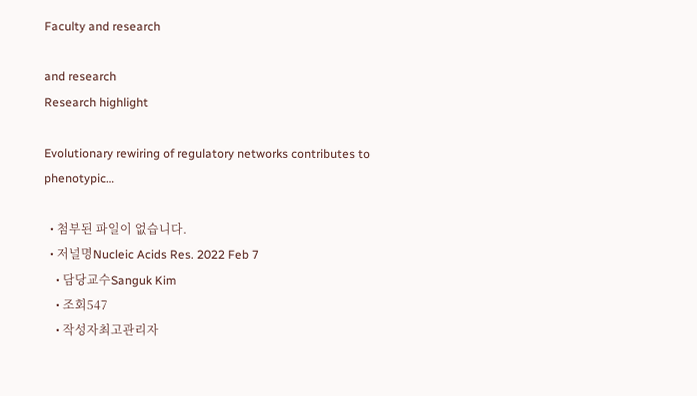Faculty and research

and research
Research highlight

Evolutionary rewiring of regulatory networks contributes to phenotypic…

  • 첨부된 파일이 없습니다.
  • 저널명Nucleic Acids Res. 2022 Feb 7
    • 담당교수Sanguk Kim
    • 조회547
    • 작성자최고관리자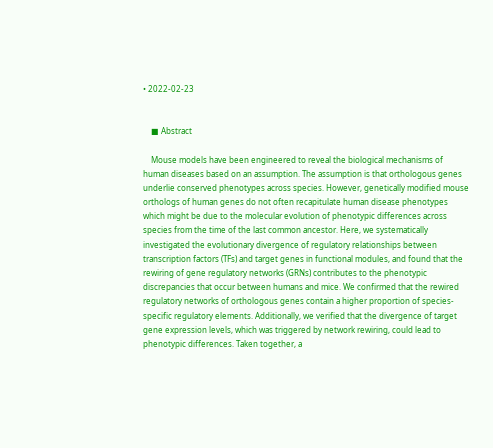• 2022-02-23


    ■ Abstract

    Mouse models have been engineered to reveal the biological mechanisms of human diseases based on an assumption. The assumption is that orthologous genes underlie conserved phenotypes across species. However, genetically modified mouse orthologs of human genes do not often recapitulate human disease phenotypes which might be due to the molecular evolution of phenotypic differences across species from the time of the last common ancestor. Here, we systematically investigated the evolutionary divergence of regulatory relationships between transcription factors (TFs) and target genes in functional modules, and found that the rewiring of gene regulatory networks (GRNs) contributes to the phenotypic discrepancies that occur between humans and mice. We confirmed that the rewired regulatory networks of orthologous genes contain a higher proportion of species-specific regulatory elements. Additionally, we verified that the divergence of target gene expression levels, which was triggered by network rewiring, could lead to phenotypic differences. Taken together, a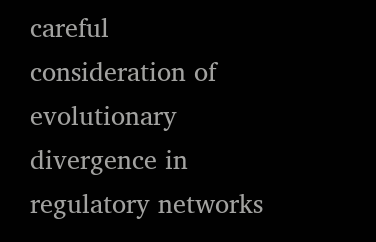careful consideration of evolutionary divergence in regulatory networks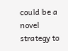could be a novel strategy to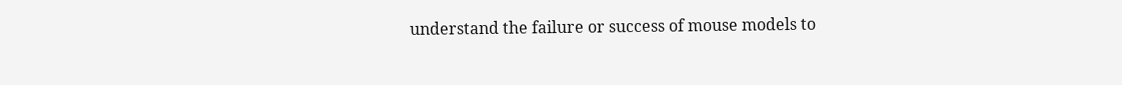understand the failure or success of mouse models to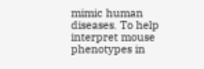mimic human diseases. To help interpret mouse phenotypes in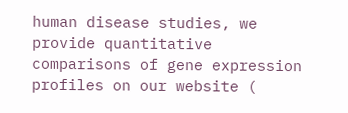human disease studies, we provide quantitative comparisons of gene expression profiles on our website (